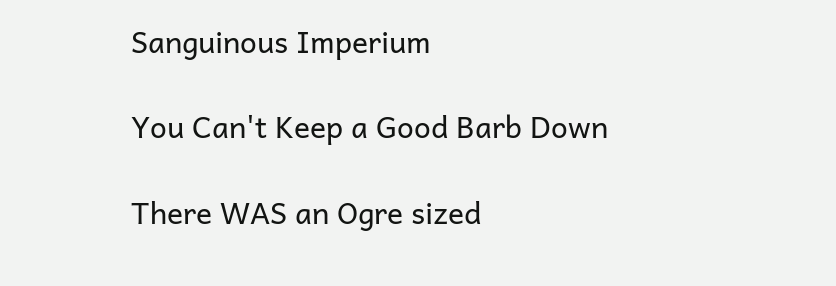Sanguinous Imperium

You Can't Keep a Good Barb Down

There WAS an Ogre sized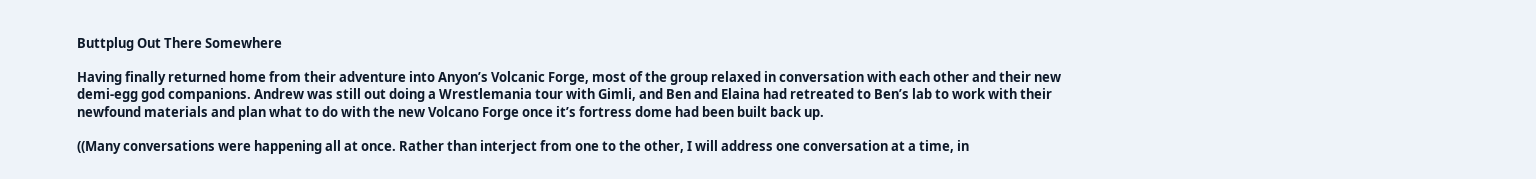Buttplug Out There Somewhere

Having finally returned home from their adventure into Anyon’s Volcanic Forge, most of the group relaxed in conversation with each other and their new demi-egg god companions. Andrew was still out doing a Wrestlemania tour with Gimli, and Ben and Elaina had retreated to Ben’s lab to work with their newfound materials and plan what to do with the new Volcano Forge once it’s fortress dome had been built back up.

((Many conversations were happening all at once. Rather than interject from one to the other, I will address one conversation at a time, in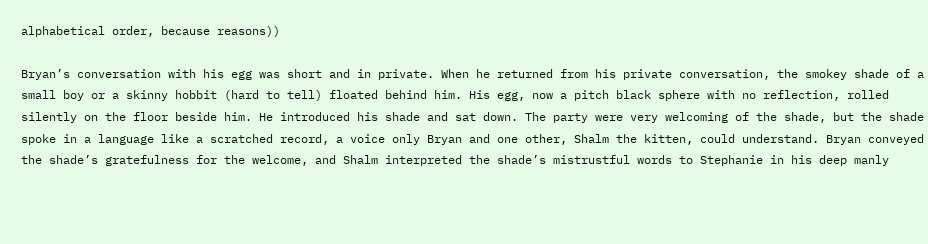alphabetical order, because reasons))

Bryan’s conversation with his egg was short and in private. When he returned from his private conversation, the smokey shade of a small boy or a skinny hobbit (hard to tell) floated behind him. His egg, now a pitch black sphere with no reflection, rolled silently on the floor beside him. He introduced his shade and sat down. The party were very welcoming of the shade, but the shade spoke in a language like a scratched record, a voice only Bryan and one other, Shalm the kitten, could understand. Bryan conveyed the shade’s gratefulness for the welcome, and Shalm interpreted the shade’s mistrustful words to Stephanie in his deep manly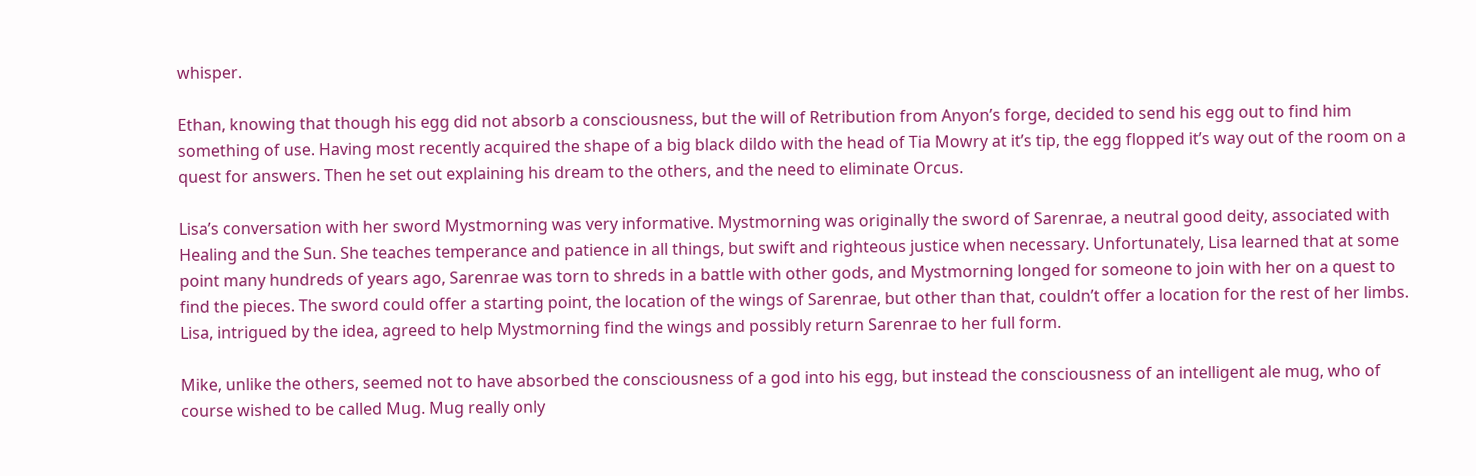whisper.

Ethan, knowing that though his egg did not absorb a consciousness, but the will of Retribution from Anyon’s forge, decided to send his egg out to find him something of use. Having most recently acquired the shape of a big black dildo with the head of Tia Mowry at it’s tip, the egg flopped it’s way out of the room on a quest for answers. Then he set out explaining his dream to the others, and the need to eliminate Orcus.

Lisa’s conversation with her sword Mystmorning was very informative. Mystmorning was originally the sword of Sarenrae, a neutral good deity, associated with Healing and the Sun. She teaches temperance and patience in all things, but swift and righteous justice when necessary. Unfortunately, Lisa learned that at some point many hundreds of years ago, Sarenrae was torn to shreds in a battle with other gods, and Mystmorning longed for someone to join with her on a quest to find the pieces. The sword could offer a starting point, the location of the wings of Sarenrae, but other than that, couldn’t offer a location for the rest of her limbs. Lisa, intrigued by the idea, agreed to help Mystmorning find the wings and possibly return Sarenrae to her full form.

Mike, unlike the others, seemed not to have absorbed the consciousness of a god into his egg, but instead the consciousness of an intelligent ale mug, who of course wished to be called Mug. Mug really only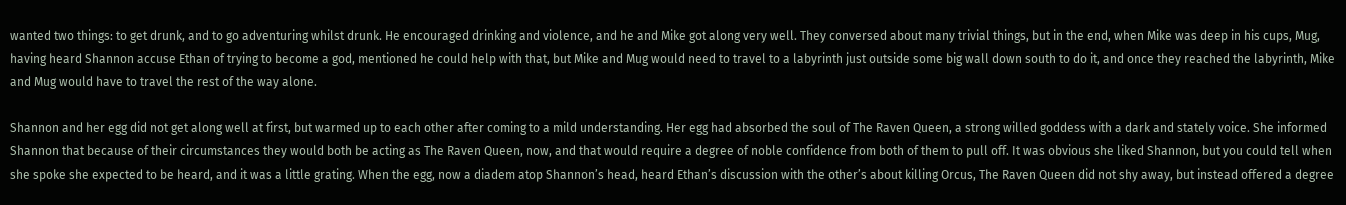wanted two things: to get drunk, and to go adventuring whilst drunk. He encouraged drinking and violence, and he and Mike got along very well. They conversed about many trivial things, but in the end, when Mike was deep in his cups, Mug, having heard Shannon accuse Ethan of trying to become a god, mentioned he could help with that, but Mike and Mug would need to travel to a labyrinth just outside some big wall down south to do it, and once they reached the labyrinth, Mike and Mug would have to travel the rest of the way alone.

Shannon and her egg did not get along well at first, but warmed up to each other after coming to a mild understanding. Her egg had absorbed the soul of The Raven Queen, a strong willed goddess with a dark and stately voice. She informed Shannon that because of their circumstances they would both be acting as The Raven Queen, now, and that would require a degree of noble confidence from both of them to pull off. It was obvious she liked Shannon, but you could tell when she spoke she expected to be heard, and it was a little grating. When the egg, now a diadem atop Shannon’s head, heard Ethan’s discussion with the other’s about killing Orcus, The Raven Queen did not shy away, but instead offered a degree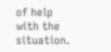of help with the situation.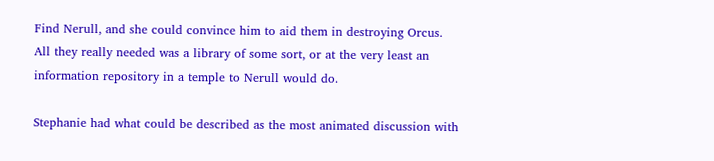Find Nerull, and she could convince him to aid them in destroying Orcus. All they really needed was a library of some sort, or at the very least an information repository in a temple to Nerull would do.

Stephanie had what could be described as the most animated discussion with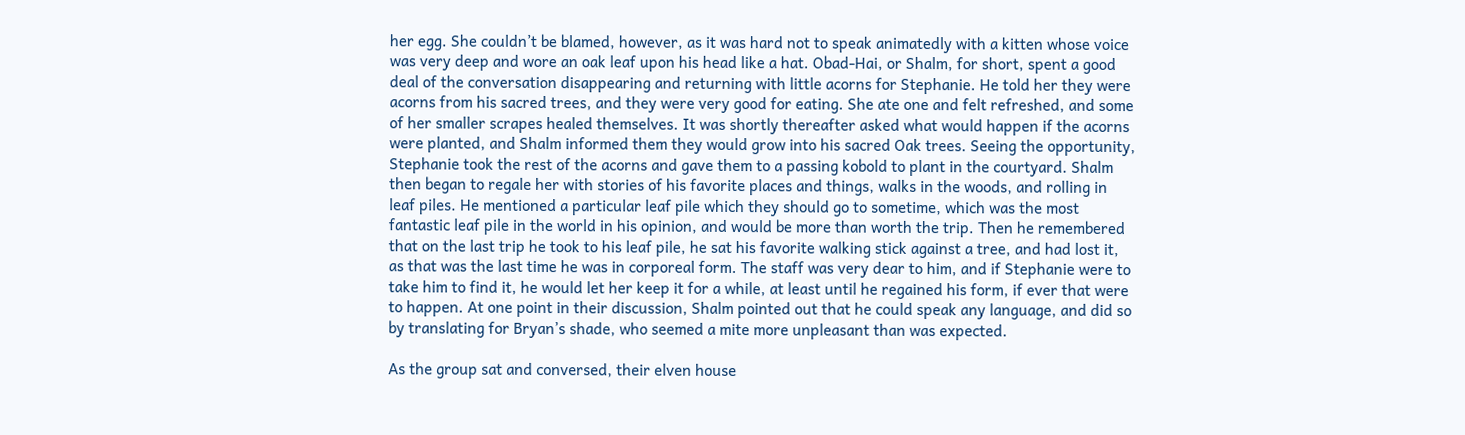her egg. She couldn’t be blamed, however, as it was hard not to speak animatedly with a kitten whose voice was very deep and wore an oak leaf upon his head like a hat. Obad-Hai, or Shalm, for short, spent a good deal of the conversation disappearing and returning with little acorns for Stephanie. He told her they were acorns from his sacred trees, and they were very good for eating. She ate one and felt refreshed, and some of her smaller scrapes healed themselves. It was shortly thereafter asked what would happen if the acorns were planted, and Shalm informed them they would grow into his sacred Oak trees. Seeing the opportunity, Stephanie took the rest of the acorns and gave them to a passing kobold to plant in the courtyard. Shalm then began to regale her with stories of his favorite places and things, walks in the woods, and rolling in leaf piles. He mentioned a particular leaf pile which they should go to sometime, which was the most fantastic leaf pile in the world in his opinion, and would be more than worth the trip. Then he remembered that on the last trip he took to his leaf pile, he sat his favorite walking stick against a tree, and had lost it, as that was the last time he was in corporeal form. The staff was very dear to him, and if Stephanie were to take him to find it, he would let her keep it for a while, at least until he regained his form, if ever that were to happen. At one point in their discussion, Shalm pointed out that he could speak any language, and did so by translating for Bryan’s shade, who seemed a mite more unpleasant than was expected.

As the group sat and conversed, their elven house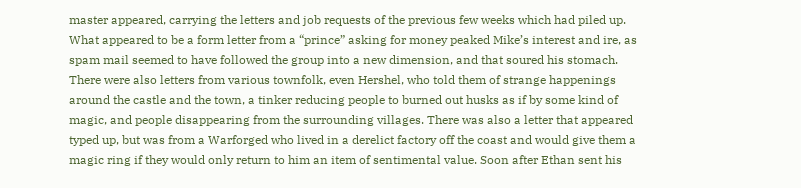master appeared, carrying the letters and job requests of the previous few weeks which had piled up. What appeared to be a form letter from a “prince” asking for money peaked Mike’s interest and ire, as spam mail seemed to have followed the group into a new dimension, and that soured his stomach. There were also letters from various townfolk, even Hershel, who told them of strange happenings around the castle and the town, a tinker reducing people to burned out husks as if by some kind of magic, and people disappearing from the surrounding villages. There was also a letter that appeared typed up, but was from a Warforged who lived in a derelict factory off the coast and would give them a magic ring if they would only return to him an item of sentimental value. Soon after Ethan sent his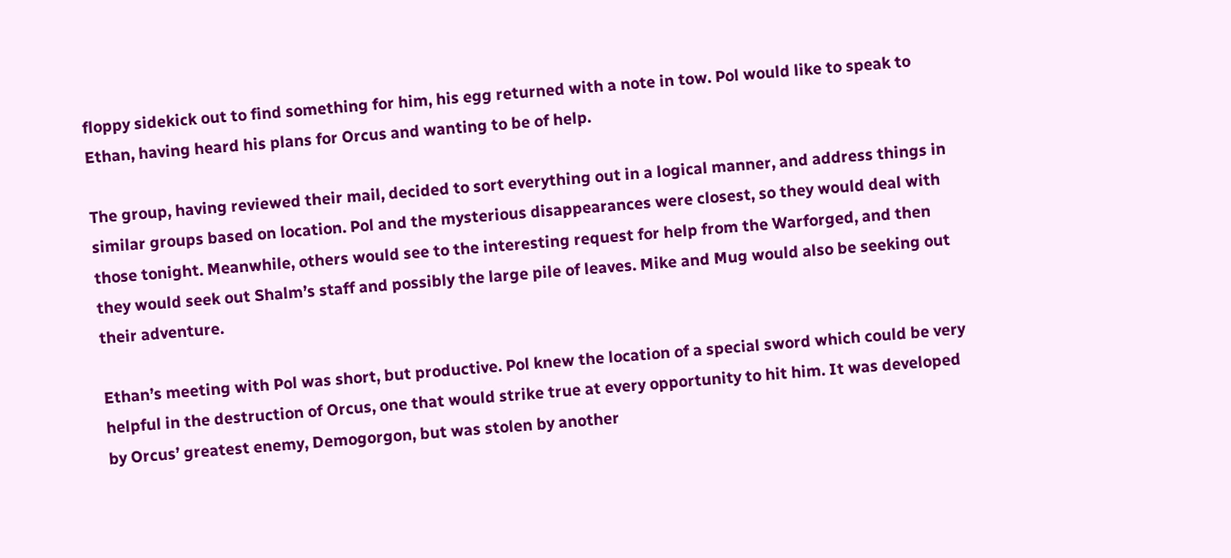floppy sidekick out to find something for him, his egg returned with a note in tow. Pol would like to speak to Ethan, having heard his plans for Orcus and wanting to be of help.

The group, having reviewed their mail, decided to sort everything out in a logical manner, and address things in similar groups based on location. Pol and the mysterious disappearances were closest, so they would deal with those tonight. Meanwhile, others would see to the interesting request for help from the Warforged, and then they would seek out Shalm’s staff and possibly the large pile of leaves. Mike and Mug would also be seeking out their adventure.

Ethan’s meeting with Pol was short, but productive. Pol knew the location of a special sword which could be very helpful in the destruction of Orcus, one that would strike true at every opportunity to hit him. It was developed by Orcus’ greatest enemy, Demogorgon, but was stolen by another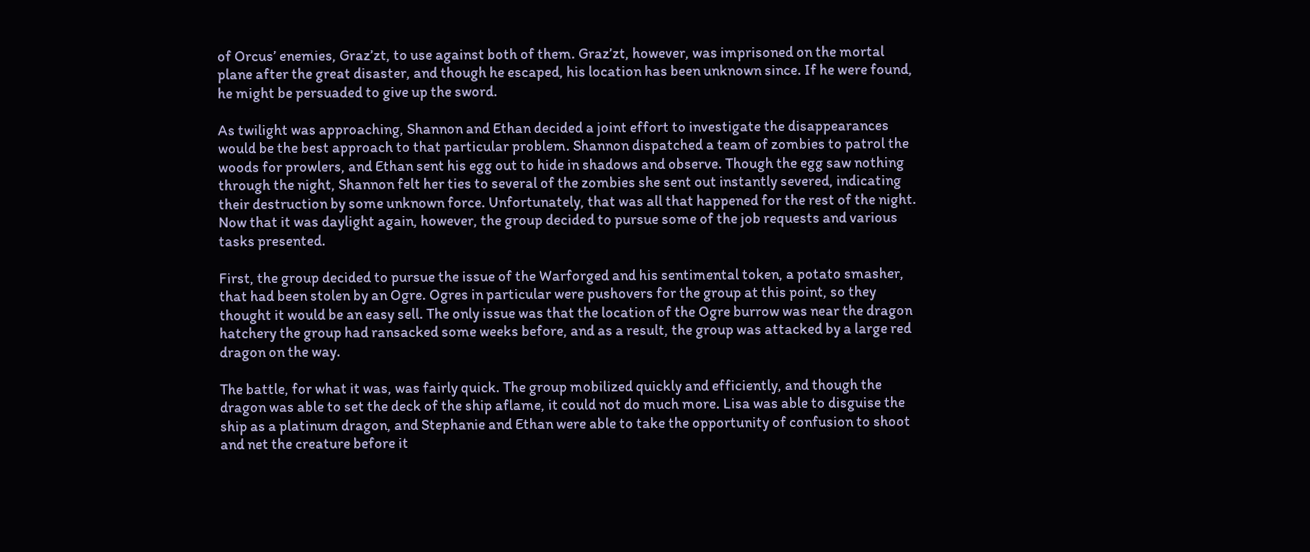of Orcus’ enemies, Graz’zt, to use against both of them. Graz’zt, however, was imprisoned on the mortal plane after the great disaster, and though he escaped, his location has been unknown since. If he were found, he might be persuaded to give up the sword.

As twilight was approaching, Shannon and Ethan decided a joint effort to investigate the disappearances would be the best approach to that particular problem. Shannon dispatched a team of zombies to patrol the woods for prowlers, and Ethan sent his egg out to hide in shadows and observe. Though the egg saw nothing through the night, Shannon felt her ties to several of the zombies she sent out instantly severed, indicating their destruction by some unknown force. Unfortunately, that was all that happened for the rest of the night. Now that it was daylight again, however, the group decided to pursue some of the job requests and various tasks presented.

First, the group decided to pursue the issue of the Warforged and his sentimental token, a potato smasher, that had been stolen by an Ogre. Ogres in particular were pushovers for the group at this point, so they thought it would be an easy sell. The only issue was that the location of the Ogre burrow was near the dragon hatchery the group had ransacked some weeks before, and as a result, the group was attacked by a large red dragon on the way.

The battle, for what it was, was fairly quick. The group mobilized quickly and efficiently, and though the dragon was able to set the deck of the ship aflame, it could not do much more. Lisa was able to disguise the ship as a platinum dragon, and Stephanie and Ethan were able to take the opportunity of confusion to shoot and net the creature before it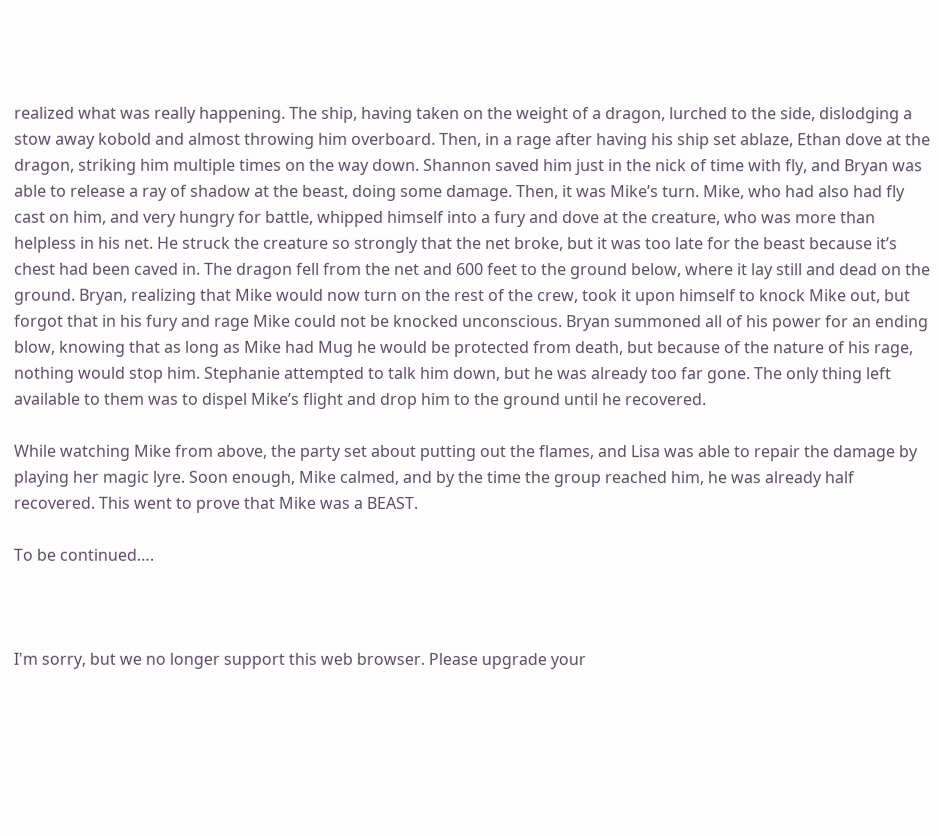realized what was really happening. The ship, having taken on the weight of a dragon, lurched to the side, dislodging a stow away kobold and almost throwing him overboard. Then, in a rage after having his ship set ablaze, Ethan dove at the dragon, striking him multiple times on the way down. Shannon saved him just in the nick of time with fly, and Bryan was able to release a ray of shadow at the beast, doing some damage. Then, it was Mike’s turn. Mike, who had also had fly cast on him, and very hungry for battle, whipped himself into a fury and dove at the creature, who was more than helpless in his net. He struck the creature so strongly that the net broke, but it was too late for the beast because it’s chest had been caved in. The dragon fell from the net and 600 feet to the ground below, where it lay still and dead on the ground. Bryan, realizing that Mike would now turn on the rest of the crew, took it upon himself to knock Mike out, but forgot that in his fury and rage Mike could not be knocked unconscious. Bryan summoned all of his power for an ending blow, knowing that as long as Mike had Mug he would be protected from death, but because of the nature of his rage, nothing would stop him. Stephanie attempted to talk him down, but he was already too far gone. The only thing left available to them was to dispel Mike’s flight and drop him to the ground until he recovered.

While watching Mike from above, the party set about putting out the flames, and Lisa was able to repair the damage by playing her magic lyre. Soon enough, Mike calmed, and by the time the group reached him, he was already half recovered. This went to prove that Mike was a BEAST.

To be continued….



I'm sorry, but we no longer support this web browser. Please upgrade your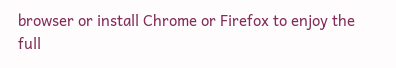browser or install Chrome or Firefox to enjoy the full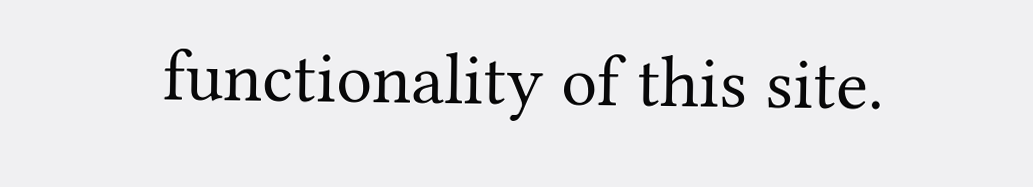functionality of this site.